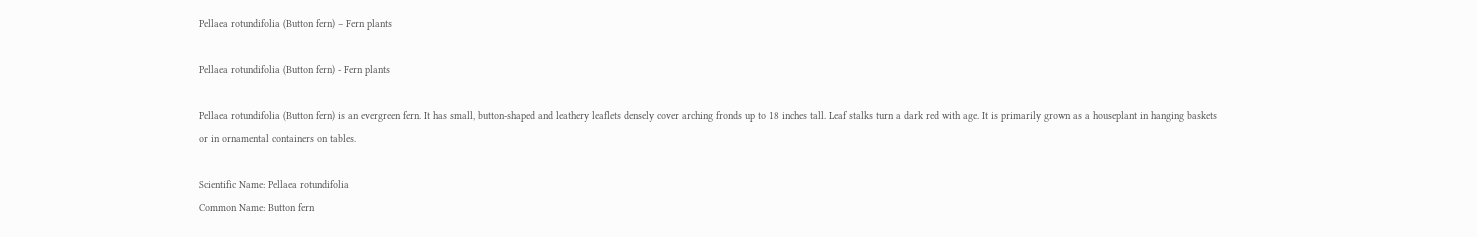Pellaea rotundifolia (Button fern) – Fern plants

Pellaea rotundifolia (Button fern) - Fern plants

Pellaea rotundifolia (Button fern) is an evergreen fern. It has small, button-shaped and leathery leaflets densely cover arching fronds up to 18 inches tall. Leaf stalks turn a dark red with age. It is primarily grown as a houseplant in hanging baskets or in ornamental containers on tables.

Scientific Name: Pellaea rotundifolia
Common Name: Button fern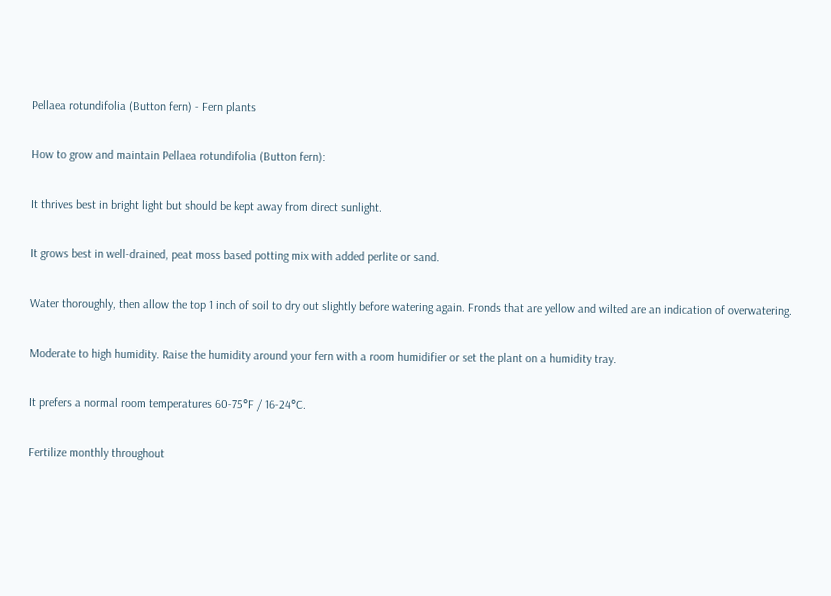Pellaea rotundifolia (Button fern) - Fern plants

How to grow and maintain Pellaea rotundifolia (Button fern):

It thrives best in bright light but should be kept away from direct sunlight.

It grows best in well-drained, peat moss based potting mix with added perlite or sand.

Water thoroughly, then allow the top 1 inch of soil to dry out slightly before watering again. Fronds that are yellow and wilted are an indication of overwatering.

Moderate to high humidity. Raise the humidity around your fern with a room humidifier or set the plant on a humidity tray.

It prefers a normal room temperatures 60-75°F / 16-24°C.

Fertilize monthly throughout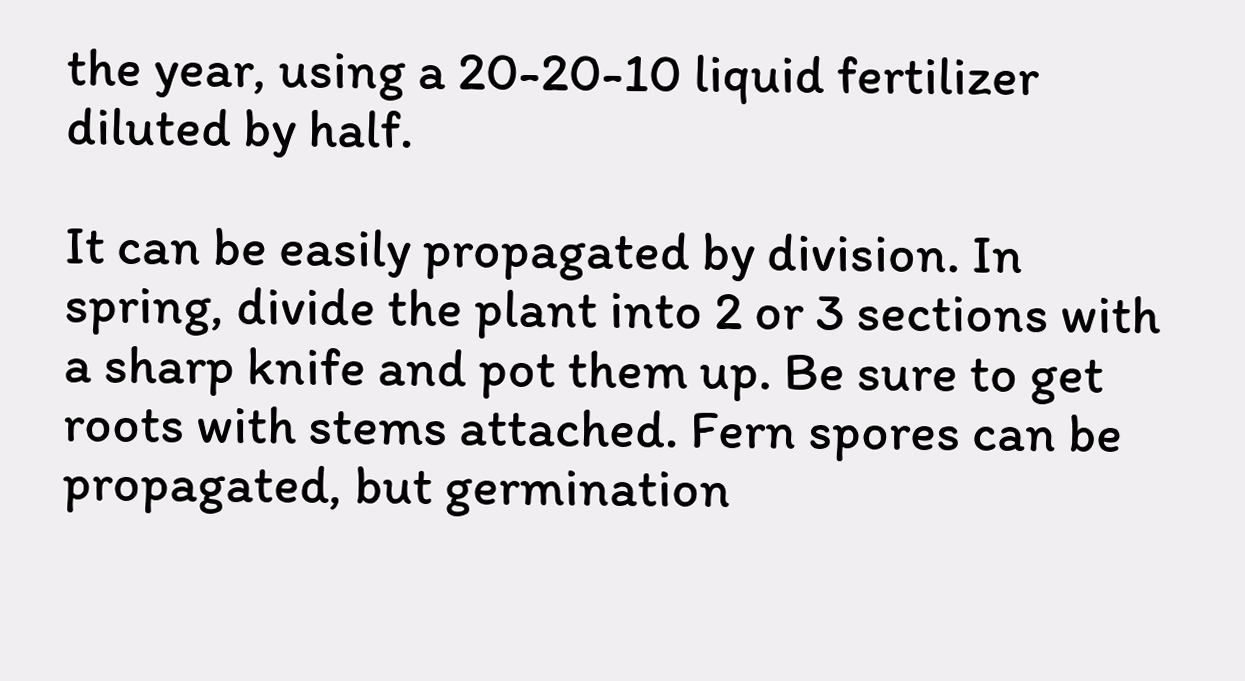the year, using a 20-20-10 liquid fertilizer diluted by half.

It can be easily propagated by division. In spring, divide the plant into 2 or 3 sections with a sharp knife and pot them up. Be sure to get roots with stems attached. Fern spores can be propagated, but germination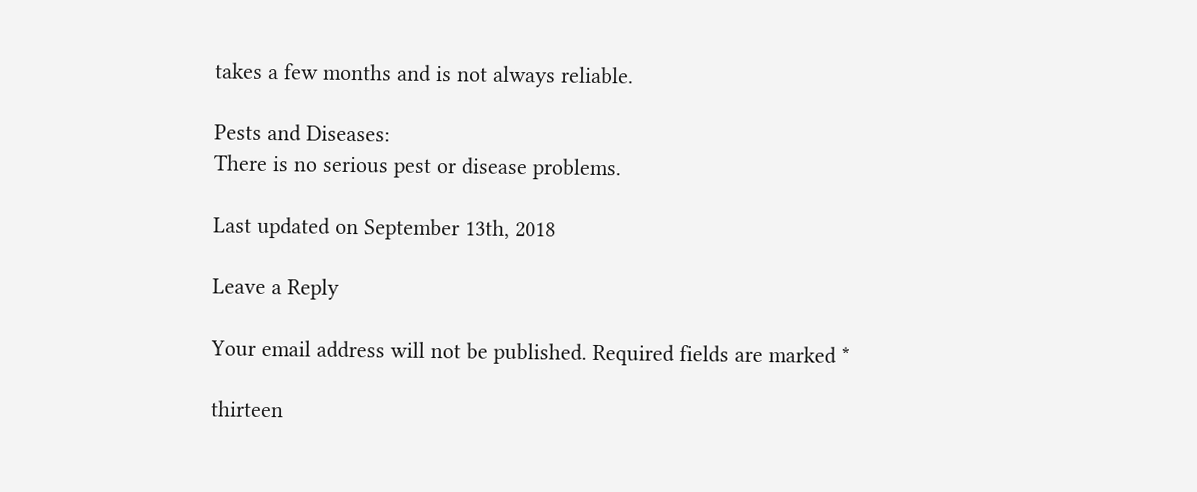takes a few months and is not always reliable.

Pests and Diseases:
There is no serious pest or disease problems.

Last updated on September 13th, 2018

Leave a Reply

Your email address will not be published. Required fields are marked *

thirteen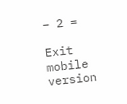− 2 =

Exit mobile version